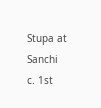Stupa at Sanchi
c. 1st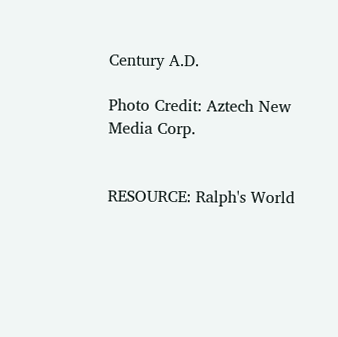Century A.D.

Photo Credit: Aztech New Media Corp.


RESOURCE: Ralph's World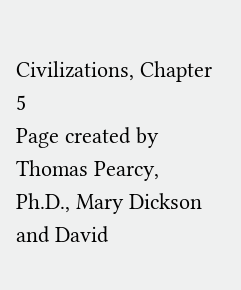Civilizations, Chapter 5
Page created by Thomas Pearcy, Ph.D., Mary Dickson and David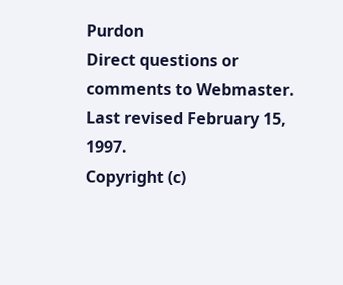Purdon
Direct questions or comments to Webmaster.
Last revised February 15, 1997.
Copyright (c)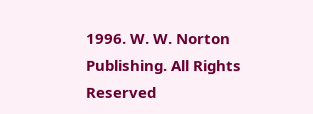1996. W. W. Norton Publishing. All Rights Reserved